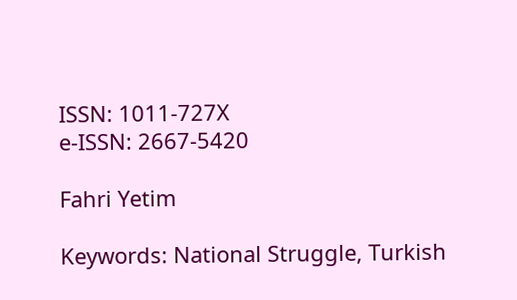ISSN: 1011-727X
e-ISSN: 2667-5420

Fahri Yetim

Keywords: National Struggle, Turkish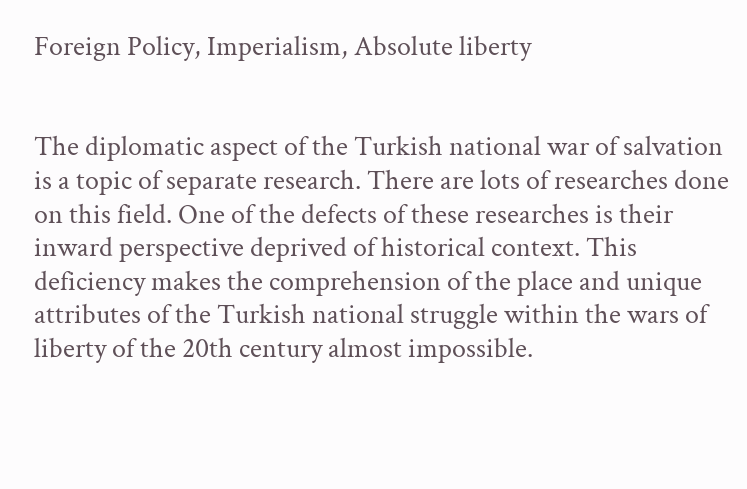Foreign Policy, Imperialism, Absolute liberty


The diplomatic aspect of the Turkish national war of salvation is a topic of separate research. There are lots of researches done on this field. One of the defects of these researches is their inward perspective deprived of historical context. This deficiency makes the comprehension of the place and unique attributes of the Turkish national struggle within the wars of liberty of the 20th century almost impossible.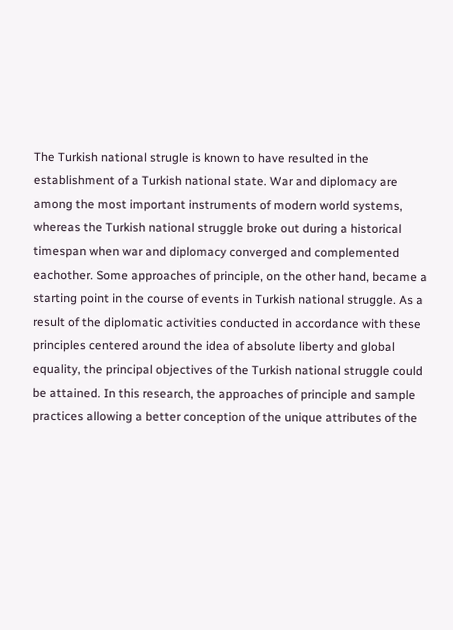The Turkish national strugle is known to have resulted in the establishment of a Turkish national state. War and diplomacy are among the most important instruments of modern world systems, whereas the Turkish national struggle broke out during a historical timespan when war and diplomacy converged and complemented eachother. Some approaches of principle, on the other hand, became a starting point in the course of events in Turkish national struggle. As a result of the diplomatic activities conducted in accordance with these principles centered around the idea of absolute liberty and global equality, the principal objectives of the Turkish national struggle could be attained. In this research, the approaches of principle and sample practices allowing a better conception of the unique attributes of the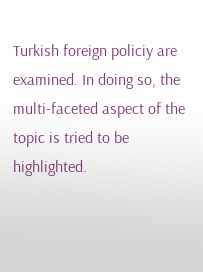Turkish foreign policiy are examined. In doing so, the multi-faceted aspect of the topic is tried to be highlighted.